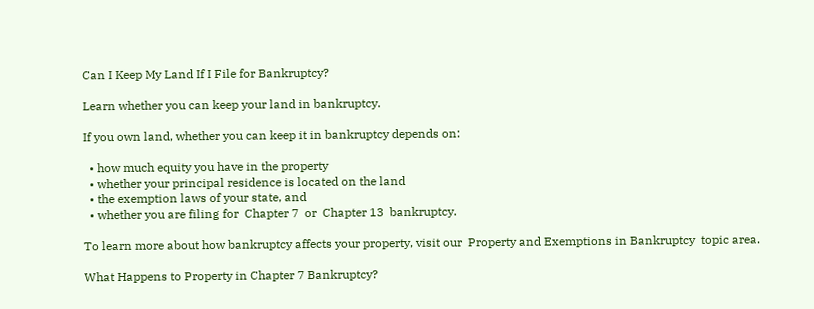Can I Keep My Land If I File for Bankruptcy?

Learn whether you can keep your land in bankruptcy.

If you own land, whether you can keep it in bankruptcy depends on:

  • how much equity you have in the property
  • whether your principal residence is located on the land
  • the exemption laws of your state, and
  • whether you are filing for  Chapter 7  or  Chapter 13  bankruptcy.

To learn more about how bankruptcy affects your property, visit our  Property and Exemptions in Bankruptcy  topic area.

What Happens to Property in Chapter 7 Bankruptcy?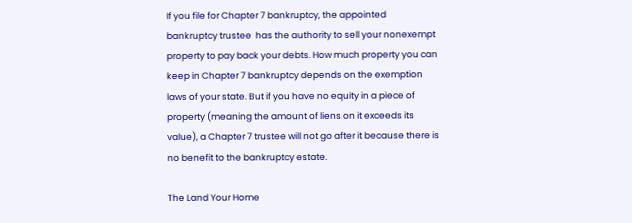If you file for Chapter 7 bankruptcy, the appointed  bankruptcy trustee  has the authority to sell your nonexempt property to pay back your debts. How much property you can keep in Chapter 7 bankruptcy depends on the exemption laws of your state. But if you have no equity in a piece of property (meaning the amount of liens on it exceeds its value), a Chapter 7 trustee will not go after it because there is no benefit to the bankruptcy estate.

The Land Your Home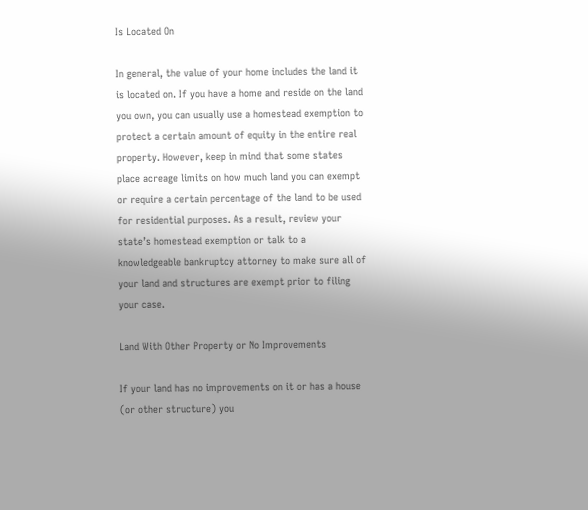Is Located On

In general, the value of your home includes the land it is located on. If you have a home and reside on the land you own, you can usually use a homestead exemption to protect a certain amount of equity in the entire real property. However, keep in mind that some states place acreage limits on how much land you can exempt or require a certain percentage of the land to be used for residential purposes. As a result, review your state’s homestead exemption or talk to a knowledgeable bankruptcy attorney to make sure all of your land and structures are exempt prior to filing your case.

Land With Other Property or No Improvements

If your land has no improvements on it or has a house (or other structure) you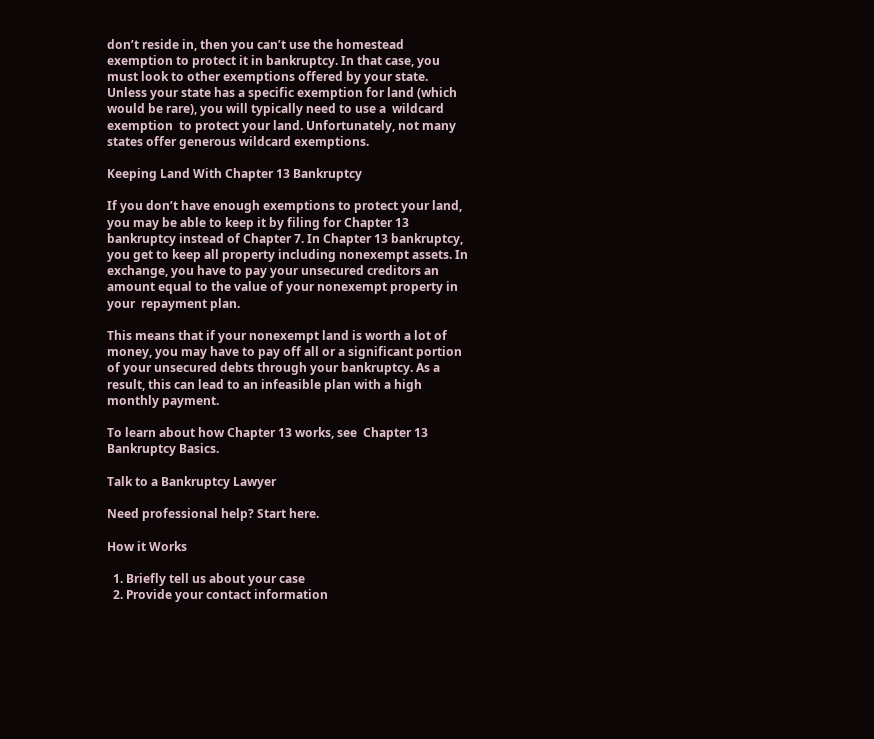don’t reside in, then you can’t use the homestead exemption to protect it in bankruptcy. In that case, you must look to other exemptions offered by your state. Unless your state has a specific exemption for land (which would be rare), you will typically need to use a  wildcard exemption  to protect your land. Unfortunately, not many states offer generous wildcard exemptions.

Keeping Land With Chapter 13 Bankruptcy

If you don’t have enough exemptions to protect your land, you may be able to keep it by filing for Chapter 13 bankruptcy instead of Chapter 7. In Chapter 13 bankruptcy, you get to keep all property including nonexempt assets. In exchange, you have to pay your unsecured creditors an amount equal to the value of your nonexempt property in your  repayment plan.

This means that if your nonexempt land is worth a lot of money, you may have to pay off all or a significant portion of your unsecured debts through your bankruptcy. As a result, this can lead to an infeasible plan with a high monthly payment.

To learn about how Chapter 13 works, see  Chapter 13 Bankruptcy Basics.

Talk to a Bankruptcy Lawyer

Need professional help? Start here.

How it Works

  1. Briefly tell us about your case
  2. Provide your contact information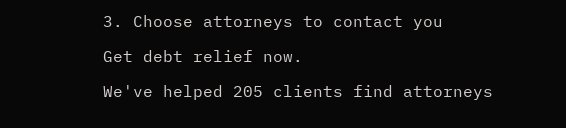3. Choose attorneys to contact you

Get debt relief now.

We've helped 205 clients find attorneys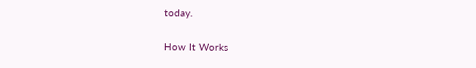today.

How It Works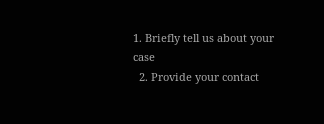1. Briefly tell us about your case
  2. Provide your contact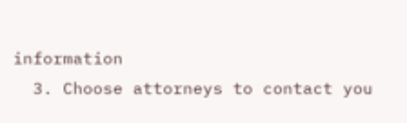information
  3. Choose attorneys to contact you